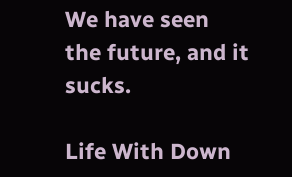We have seen the future, and it sucks.

Life With Down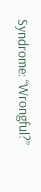Syndrome: “Wrongful?”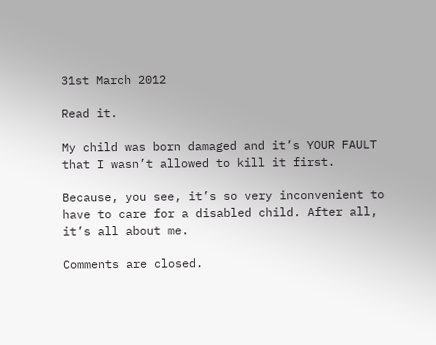31st March 2012

Read it.

My child was born damaged and it’s YOUR FAULT that I wasn’t allowed to kill it first.

Because, you see, it’s so very inconvenient to have to care for a disabled child. After all, it’s all about me.

Comments are closed.